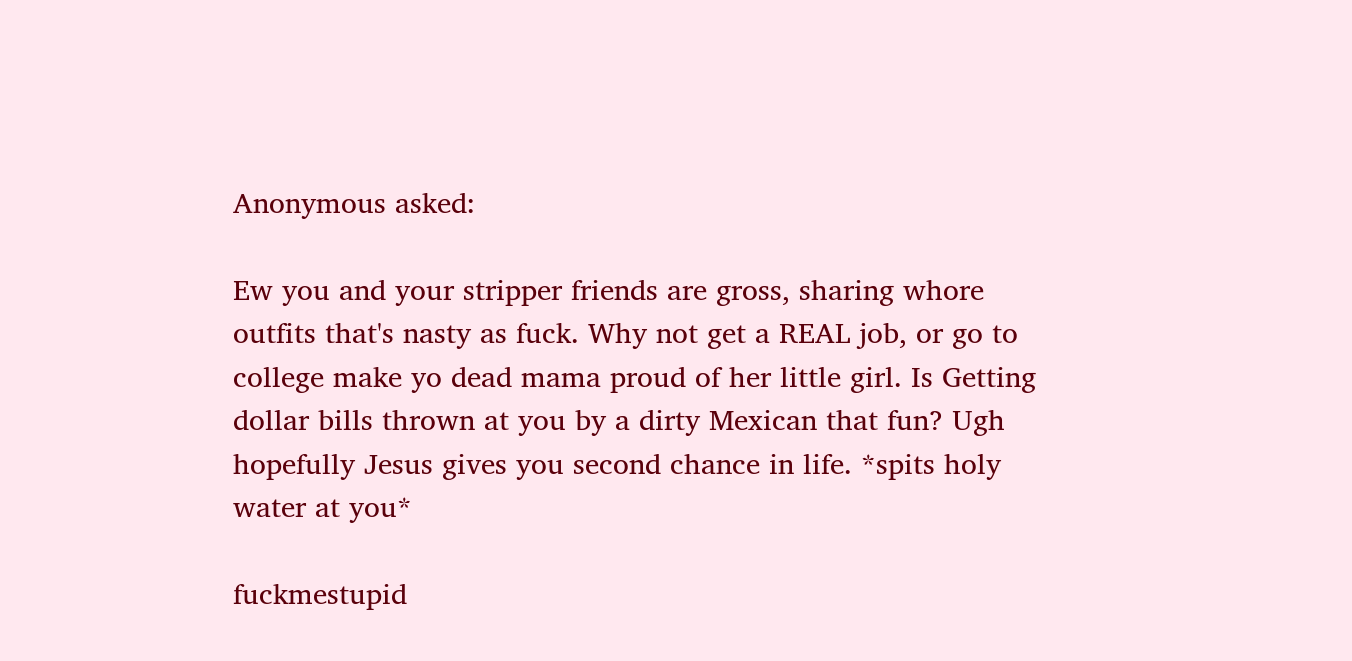Anonymous asked:

Ew you and your stripper friends are gross, sharing whore outfits that's nasty as fuck. Why not get a REAL job, or go to college make yo dead mama proud of her little girl. Is Getting dollar bills thrown at you by a dirty Mexican that fun? Ugh hopefully Jesus gives you second chance in life. *spits holy water at you*

fuckmestupid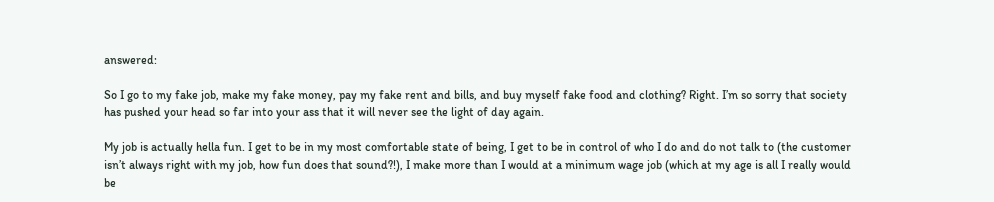answered:

So I go to my fake job, make my fake money, pay my fake rent and bills, and buy myself fake food and clothing? Right. I’m so sorry that society has pushed your head so far into your ass that it will never see the light of day again.

My job is actually hella fun. I get to be in my most comfortable state of being, I get to be in control of who I do and do not talk to (the customer isn’t always right with my job, how fun does that sound?!), I make more than I would at a minimum wage job (which at my age is all I really would be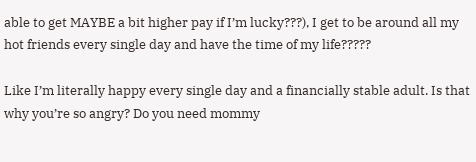able to get MAYBE a bit higher pay if I’m lucky???), I get to be around all my hot friends every single day and have the time of my life?????

Like I’m literally happy every single day and a financially stable adult. Is that why you’re so angry? Do you need mommy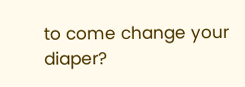to come change your diaper?